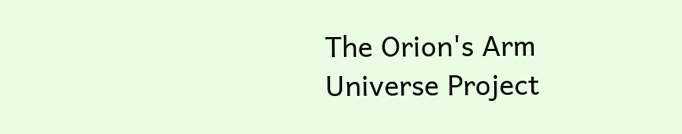The Orion's Arm Universe Project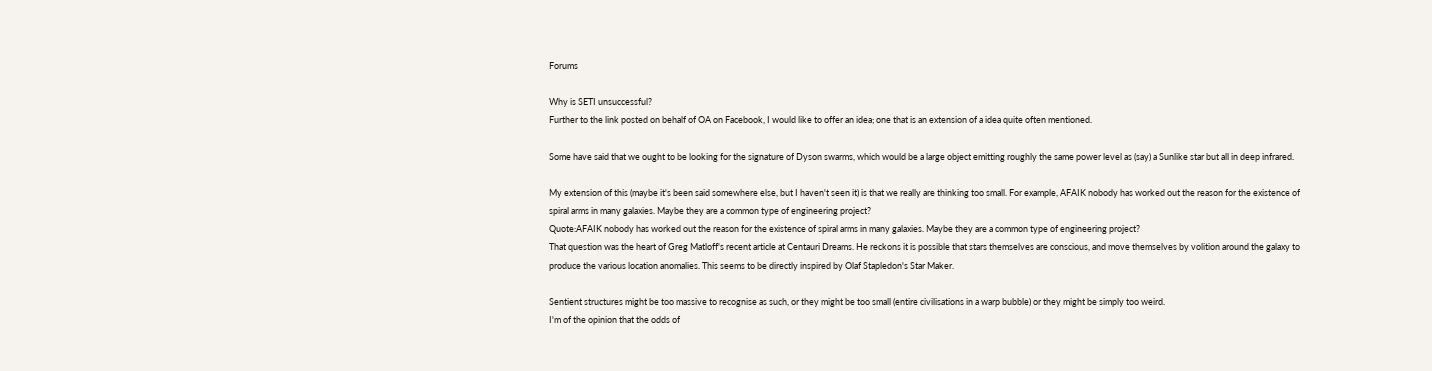Forums

Why is SETI unsuccessful?
Further to the link posted on behalf of OA on Facebook, I would like to offer an idea; one that is an extension of a idea quite often mentioned.

Some have said that we ought to be looking for the signature of Dyson swarms, which would be a large object emitting roughly the same power level as (say) a Sunlike star but all in deep infrared.

My extension of this (maybe it's been said somewhere else, but I haven't seen it) is that we really are thinking too small. For example, AFAIK nobody has worked out the reason for the existence of spiral arms in many galaxies. Maybe they are a common type of engineering project?
Quote:AFAIK nobody has worked out the reason for the existence of spiral arms in many galaxies. Maybe they are a common type of engineering project?
That question was the heart of Greg Matloff's recent article at Centauri Dreams. He reckons it is possible that stars themselves are conscious, and move themselves by volition around the galaxy to produce the various location anomalies. This seems to be directly inspired by Olaf Stapledon's Star Maker.

Sentient structures might be too massive to recognise as such, or they might be too small (entire civilisations in a warp bubble) or they might be simply too weird.
I'm of the opinion that the odds of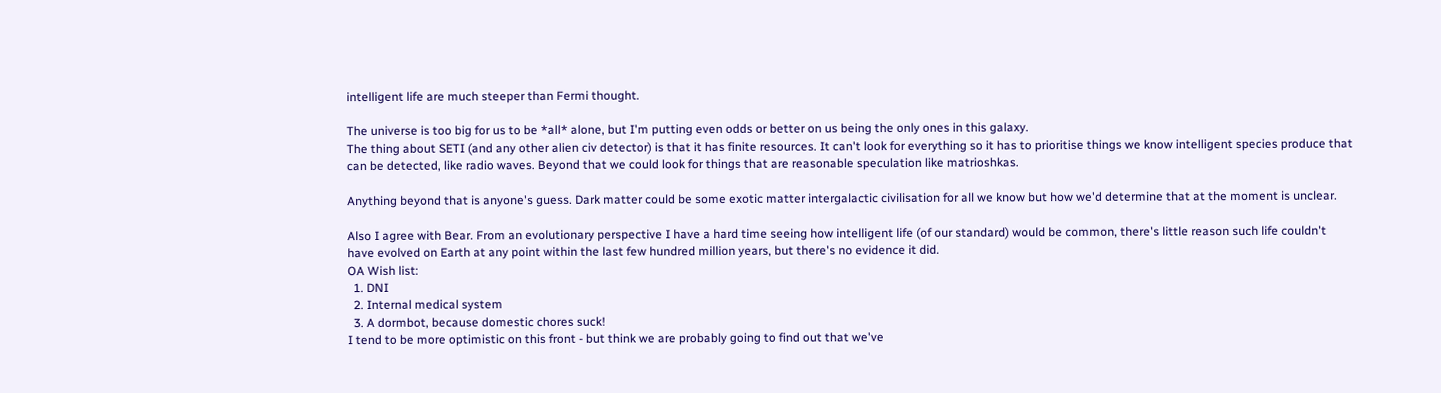intelligent life are much steeper than Fermi thought.

The universe is too big for us to be *all* alone, but I'm putting even odds or better on us being the only ones in this galaxy.
The thing about SETI (and any other alien civ detector) is that it has finite resources. It can't look for everything so it has to prioritise things we know intelligent species produce that can be detected, like radio waves. Beyond that we could look for things that are reasonable speculation like matrioshkas.

Anything beyond that is anyone's guess. Dark matter could be some exotic matter intergalactic civilisation for all we know but how we'd determine that at the moment is unclear.

Also I agree with Bear. From an evolutionary perspective I have a hard time seeing how intelligent life (of our standard) would be common, there's little reason such life couldn't have evolved on Earth at any point within the last few hundred million years, but there's no evidence it did.
OA Wish list:
  1. DNI
  2. Internal medical system
  3. A dormbot, because domestic chores suck!
I tend to be more optimistic on this front - but think we are probably going to find out that we've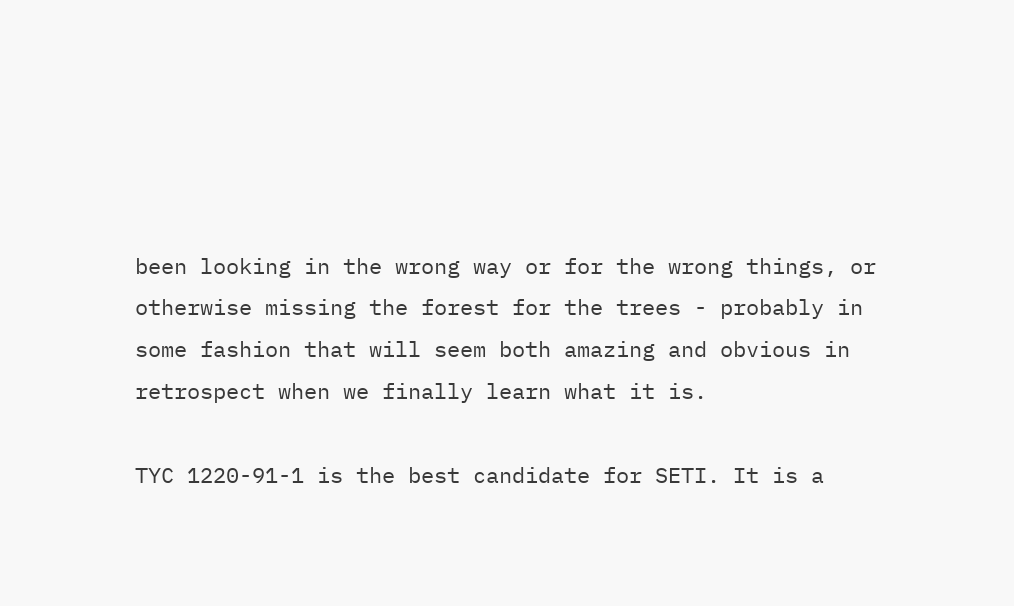been looking in the wrong way or for the wrong things, or otherwise missing the forest for the trees - probably in some fashion that will seem both amazing and obvious in retrospect when we finally learn what it is.

TYC 1220-91-1 is the best candidate for SETI. It is a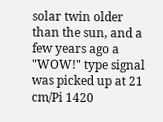solar twin older than the sun, and a few years ago a "WOW!" type signal was picked up at 21 cm/Pi 1420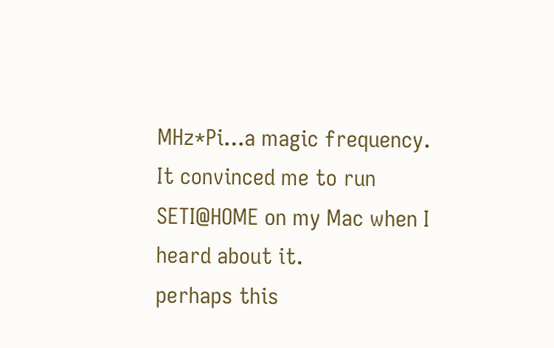MHz*Pi...a magic frequency.
It convinced me to run SETI@HOME on my Mac when I heard about it.
perhaps this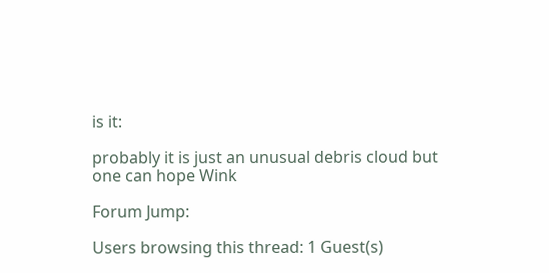is it:

probably it is just an unusual debris cloud but one can hope Wink

Forum Jump:

Users browsing this thread: 1 Guest(s)